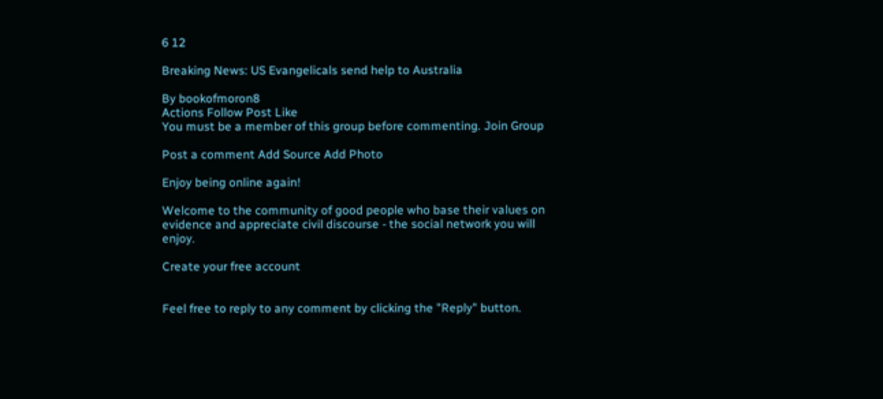6 12

Breaking News: US Evangelicals send help to Australia

By bookofmoron8
Actions Follow Post Like
You must be a member of this group before commenting. Join Group

Post a comment Add Source Add Photo

Enjoy being online again!

Welcome to the community of good people who base their values on evidence and appreciate civil discourse - the social network you will enjoy.

Create your free account


Feel free to reply to any comment by clicking the "Reply" button.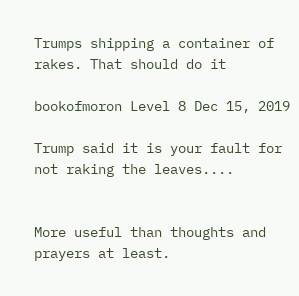Trumps shipping a container of rakes. That should do it

bookofmoron Level 8 Dec 15, 2019

Trump said it is your fault for not raking the leaves....


More useful than thoughts and prayers at least.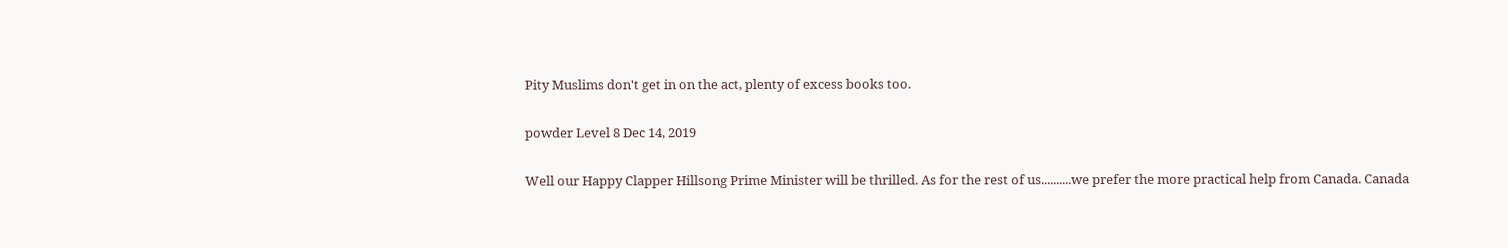Pity Muslims don't get in on the act, plenty of excess books too.

powder Level 8 Dec 14, 2019

Well our Happy Clapper Hillsong Prime Minister will be thrilled. As for the rest of us..........we prefer the more practical help from Canada. Canada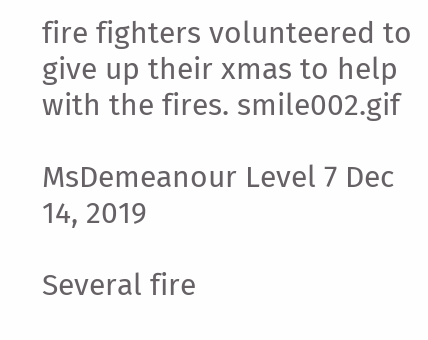fire fighters volunteered to give up their xmas to help with the fires. smile002.gif

MsDemeanour Level 7 Dec 14, 2019

Several fire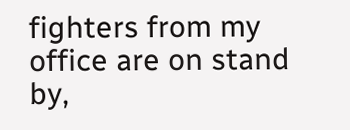fighters from my office are on stand by,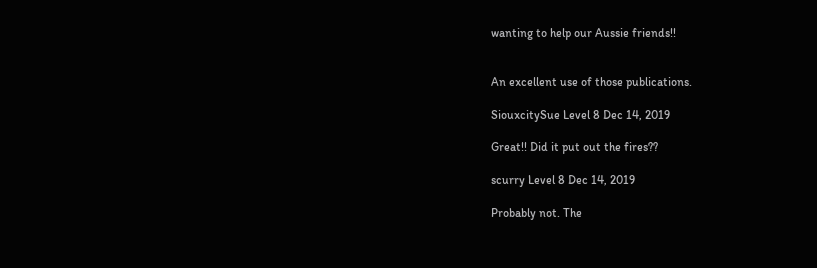wanting to help our Aussie friends!!


An excellent use of those publications.

SiouxcitySue Level 8 Dec 14, 2019

Great!! Did it put out the fires??

scurry Level 8 Dec 14, 2019

Probably not. The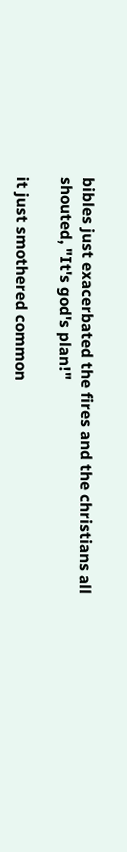bibles just exacerbated the fires and the christians all shouted, "It's god's plan!"

it just smothered common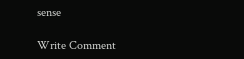sense

Write Comment